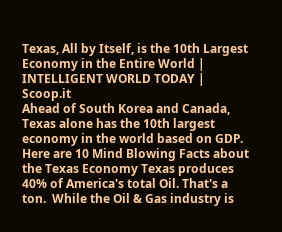Texas, All by Itself, is the 10th Largest Economy in the Entire World | INTELLIGENT WORLD TODAY | Scoop.it
Ahead of South Korea and Canada, Texas alone has the 10th largest economy in the world based on GDP. Here are 10 Mind Blowing Facts about the Texas Economy Texas produces 40% of America's total Oil. That's a ton.  While the Oil & Gas industry is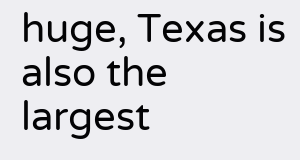huge, Texas is also the largest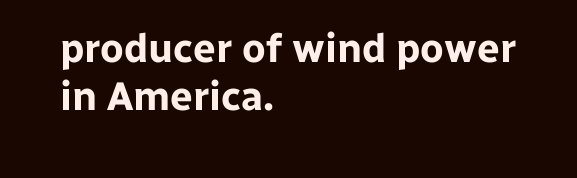producer of wind power in America.